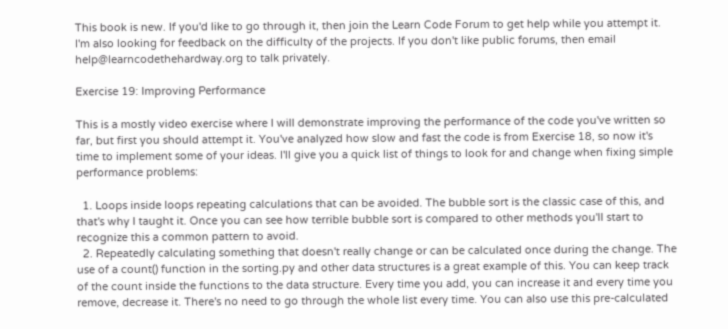This book is new. If you'd like to go through it, then join the Learn Code Forum to get help while you attempt it. I'm also looking for feedback on the difficulty of the projects. If you don't like public forums, then email help@learncodethehardway.org to talk privately.

Exercise 19: Improving Performance

This is a mostly video exercise where I will demonstrate improving the performance of the code you've written so far, but first you should attempt it. You've analyzed how slow and fast the code is from Exercise 18, so now it's time to implement some of your ideas. I'll give you a quick list of things to look for and change when fixing simple performance problems:

  1. Loops inside loops repeating calculations that can be avoided. The bubble sort is the classic case of this, and that's why I taught it. Once you can see how terrible bubble sort is compared to other methods you'll start to recognize this a common pattern to avoid.
  2. Repeatedly calculating something that doesn't really change or can be calculated once during the change. The use of a count() function in the sorting.py and other data structures is a great example of this. You can keep track of the count inside the functions to the data structure. Every time you add, you can increase it and every time you remove, decrease it. There's no need to go through the whole list every time. You can also use this pre-calculated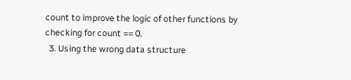count to improve the logic of other functions by checking for count == 0.
  3. Using the wrong data structure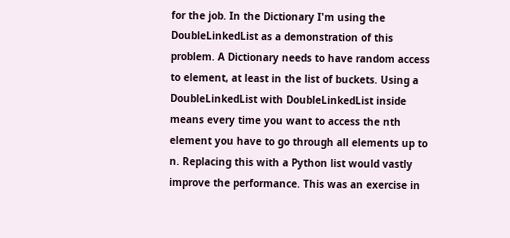for the job. In the Dictionary I'm using the DoubleLinkedList as a demonstration of this problem. A Dictionary needs to have random access to element, at least in the list of buckets. Using a DoubleLinkedList with DoubleLinkedList inside means every time you want to access the nth element you have to go through all elements up to n. Replacing this with a Python list would vastly improve the performance. This was an exercise in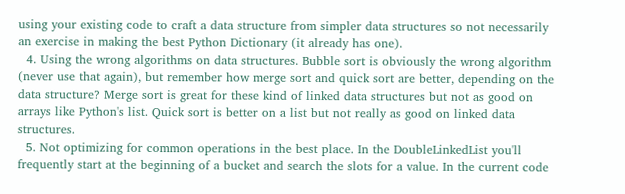using your existing code to craft a data structure from simpler data structures so not necessarily an exercise in making the best Python Dictionary (it already has one).
  4. Using the wrong algorithms on data structures. Bubble sort is obviously the wrong algorithm (never use that again), but remember how merge sort and quick sort are better, depending on the data structure? Merge sort is great for these kind of linked data structures but not as good on arrays like Python's list. Quick sort is better on a list but not really as good on linked data structures.
  5. Not optimizing for common operations in the best place. In the DoubleLinkedList you'll frequently start at the beginning of a bucket and search the slots for a value. In the current code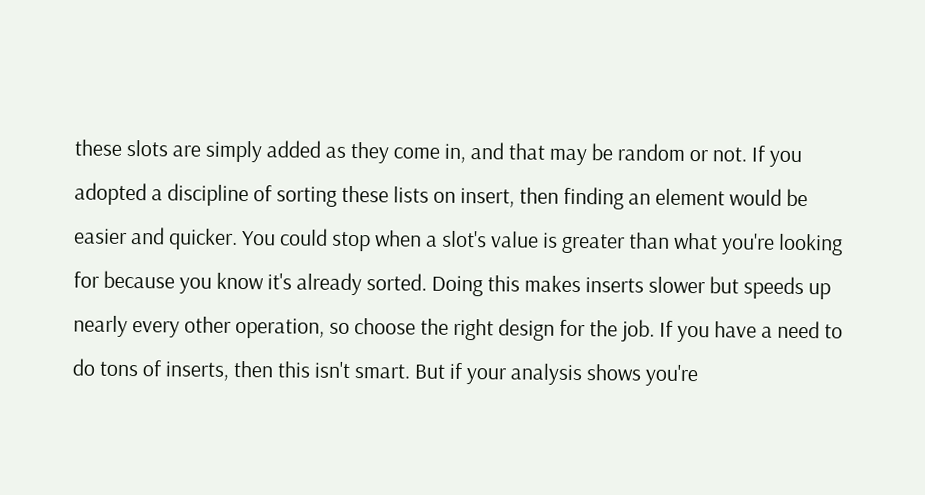these slots are simply added as they come in, and that may be random or not. If you adopted a discipline of sorting these lists on insert, then finding an element would be easier and quicker. You could stop when a slot's value is greater than what you're looking for because you know it's already sorted. Doing this makes inserts slower but speeds up nearly every other operation, so choose the right design for the job. If you have a need to do tons of inserts, then this isn't smart. But if your analysis shows you're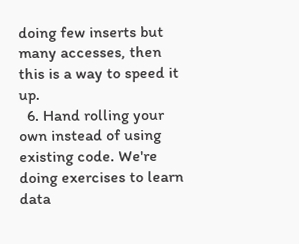doing few inserts but many accesses, then this is a way to speed it up.
  6. Hand rolling your own instead of using existing code. We're doing exercises to learn data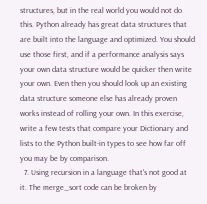structures, but in the real world you would not do this. Python already has great data structures that are built into the language and optimized. You should use those first, and if a performance analysis says your own data structure would be quicker then write your own. Even then you should look up an existing data structure someone else has already proven works instead of rolling your own. In this exercise, write a few tests that compare your Dictionary and lists to the Python built-in types to see how far off you may be by comparison.
  7. Using recursion in a language that's not good at it. The merge_sort code can be broken by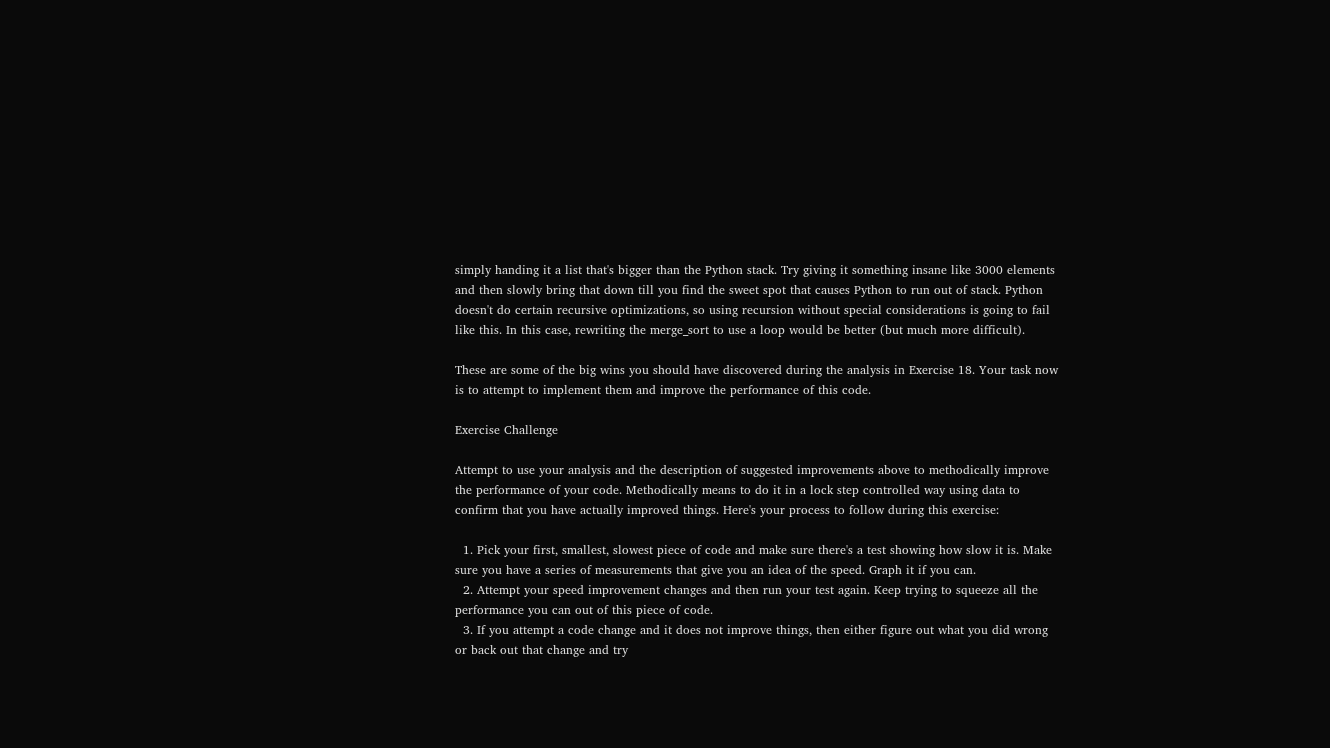simply handing it a list that's bigger than the Python stack. Try giving it something insane like 3000 elements and then slowly bring that down till you find the sweet spot that causes Python to run out of stack. Python doesn't do certain recursive optimizations, so using recursion without special considerations is going to fail like this. In this case, rewriting the merge_sort to use a loop would be better (but much more difficult).

These are some of the big wins you should have discovered during the analysis in Exercise 18. Your task now is to attempt to implement them and improve the performance of this code.

Exercise Challenge

Attempt to use your analysis and the description of suggested improvements above to methodically improve the performance of your code. Methodically means to do it in a lock step controlled way using data to confirm that you have actually improved things. Here's your process to follow during this exercise:

  1. Pick your first, smallest, slowest piece of code and make sure there's a test showing how slow it is. Make sure you have a series of measurements that give you an idea of the speed. Graph it if you can.
  2. Attempt your speed improvement changes and then run your test again. Keep trying to squeeze all the performance you can out of this piece of code.
  3. If you attempt a code change and it does not improve things, then either figure out what you did wrong or back out that change and try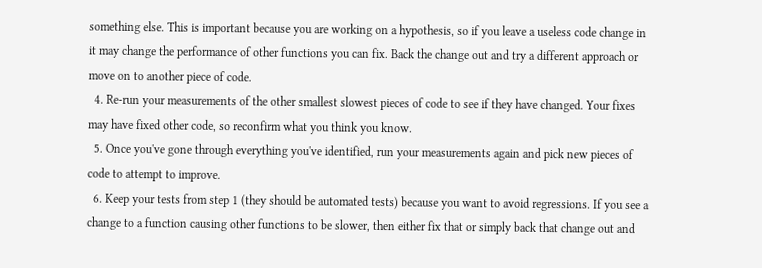something else. This is important because you are working on a hypothesis, so if you leave a useless code change in it may change the performance of other functions you can fix. Back the change out and try a different approach or move on to another piece of code.
  4. Re-run your measurements of the other smallest slowest pieces of code to see if they have changed. Your fixes may have fixed other code, so reconfirm what you think you know.
  5. Once you've gone through everything you've identified, run your measurements again and pick new pieces of code to attempt to improve.
  6. Keep your tests from step 1 (they should be automated tests) because you want to avoid regressions. If you see a change to a function causing other functions to be slower, then either fix that or simply back that change out and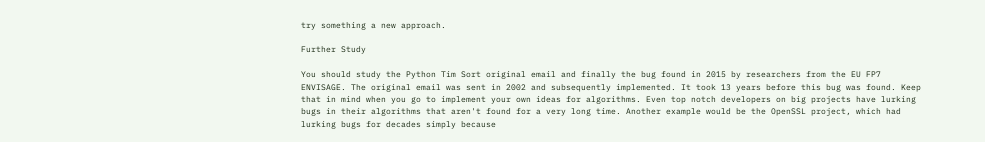try something a new approach.

Further Study

You should study the Python Tim Sort original email and finally the bug found in 2015 by researchers from the EU FP7 ENVISAGE. The original email was sent in 2002 and subsequently implemented. It took 13 years before this bug was found. Keep that in mind when you go to implement your own ideas for algorithms. Even top notch developers on big projects have lurking bugs in their algorithms that aren't found for a very long time. Another example would be the OpenSSL project, which had lurking bugs for decades simply because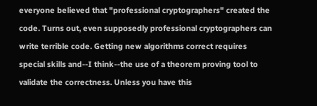everyone believed that "professional cryptographers" created the code. Turns out, even supposedly professional cryptographers can write terrible code. Getting new algorithms correct requires special skills and--I think--the use of a theorem proving tool to validate the correctness. Unless you have this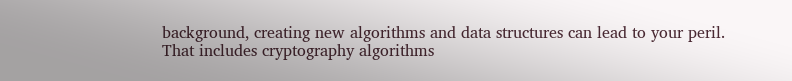background, creating new algorithms and data structures can lead to your peril. That includes cryptography algorithms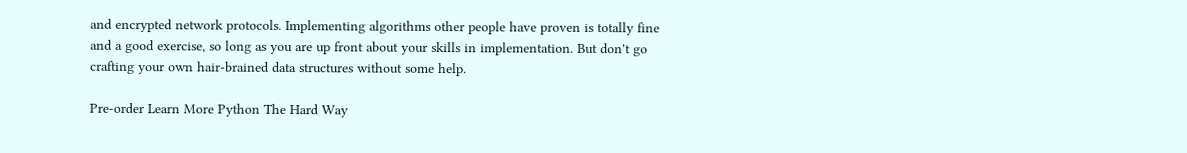and encrypted network protocols. Implementing algorithms other people have proven is totally fine and a good exercise, so long as you are up front about your skills in implementation. But don't go crafting your own hair-brained data structures without some help.

Pre-order Learn More Python The Hard Way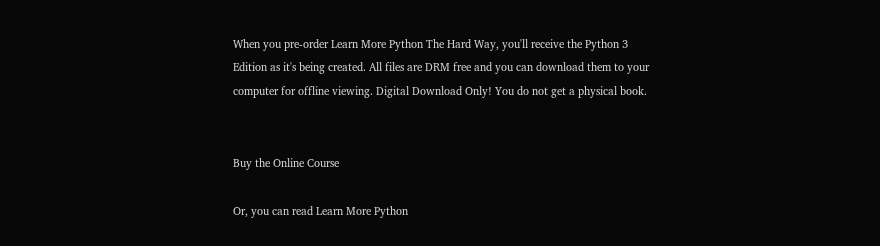When you pre-order Learn More Python The Hard Way, you'll receive the Python 3 Edition as it's being created. All files are DRM free and you can download them to your computer for offline viewing. Digital Download Only! You do not get a physical book.


Buy the Online Course

Or, you can read Learn More Python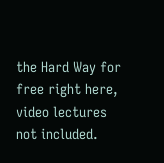the Hard Way for free right here, video lectures not included.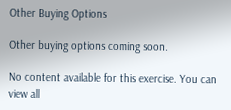Other Buying Options

Other buying options coming soon.

No content available for this exercise. You can view all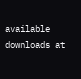available downloads at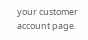your customer account page.